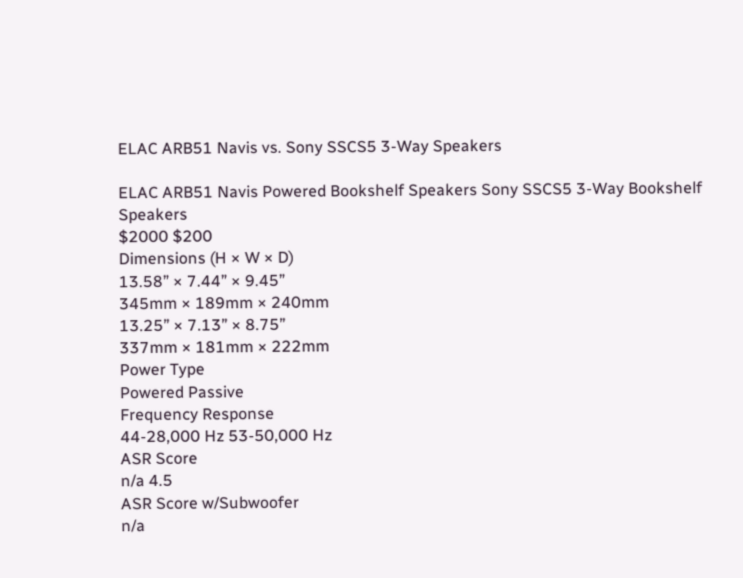ELAC ARB51 Navis vs. Sony SSCS5 3-Way Speakers

ELAC ARB51 Navis Powered Bookshelf Speakers Sony SSCS5 3-Way Bookshelf Speakers
$2000 $200
Dimensions (H × W × D)
13.58” × 7.44” × 9.45”
345mm × 189mm × 240mm
13.25” × 7.13” × 8.75”
337mm × 181mm × 222mm
Power Type
Powered Passive
Frequency Response
44-28,000 Hz 53-50,000 Hz
ASR Score
n/a 4.5
ASR Score w/Subwoofer
n/a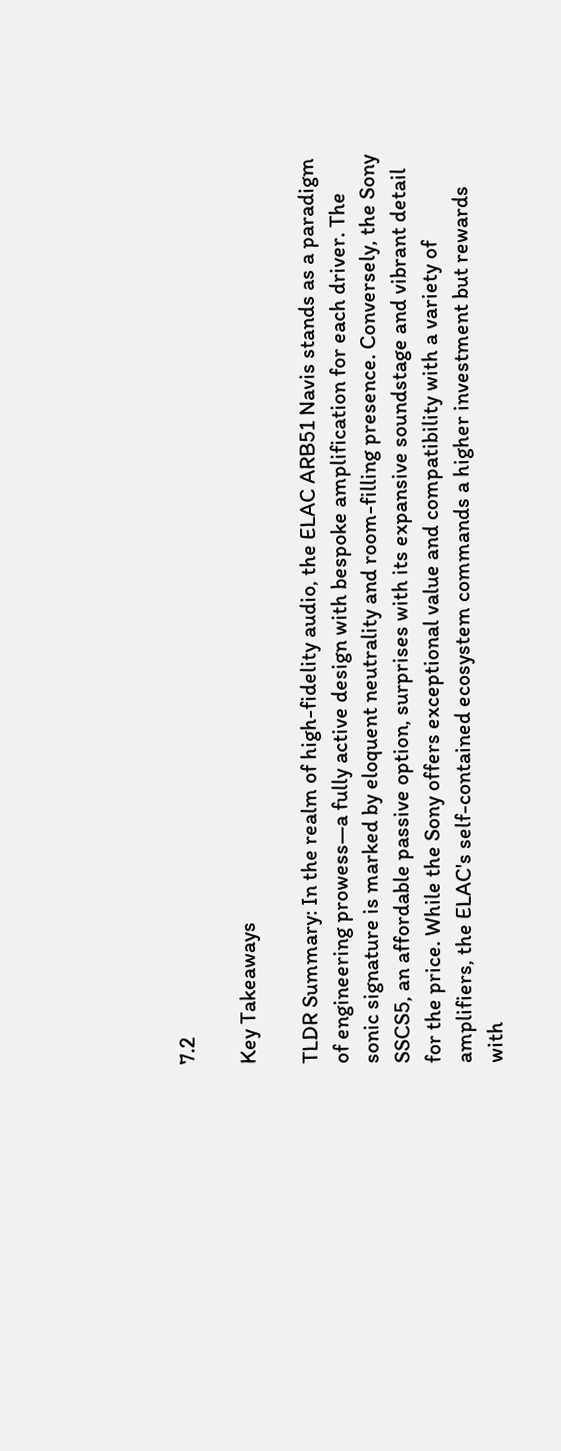7.2

Key Takeaways

TLDR Summary: In the realm of high-fidelity audio, the ELAC ARB51 Navis stands as a paradigm of engineering prowess—a fully active design with bespoke amplification for each driver. The sonic signature is marked by eloquent neutrality and room-filling presence. Conversely, the Sony SSCS5, an affordable passive option, surprises with its expansive soundstage and vibrant detail for the price. While the Sony offers exceptional value and compatibility with a variety of amplifiers, the ELAC's self-contained ecosystem commands a higher investment but rewards with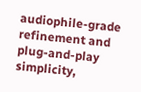audiophile-grade refinement and plug-and-play simplicity,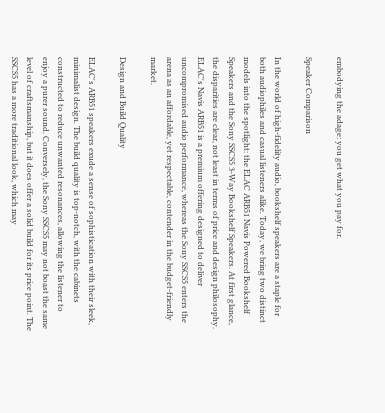embodying the adage: you get what you pay for.

Speaker Comparison

In the world of high-fidelity audio, bookshelf speakers are a staple for both audiophiles and casual listeners alike. Today, we bring two distinct models into the spotlight: the ELAC ARB51 Navis Powered Bookshelf Speakers and the Sony SSCS5 3-Way Bookshelf Speakers. At first glance, the disparities are clear, not least in terms of price and design philosophy. ELAC's Navis ARB51 is a premium offering designed to deliver uncompromised audio performance, whereas the Sony SSCS5 enters the arena as an affordable, yet respectable, contender in the budget-friendly market.

Design and Build Quality

ELAC's ARB51 speakers exude a sense of sophistication with their sleek, minimalist design. The build quality is top-notch, with the cabinets constructed to reduce unwanted resonances, allowing the listener to enjoy a purer sound. Conversely, the Sony SSCS5 may not boast the same level of craftsmanship, but it does offer a solid build for its price point. The SSCS5 has a more traditional look, which may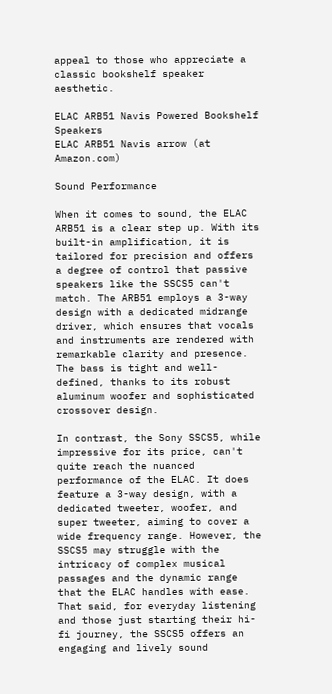appeal to those who appreciate a classic bookshelf speaker aesthetic.

ELAC ARB51 Navis Powered Bookshelf Speakers
ELAC ARB51 Navis arrow (at Amazon.com)

Sound Performance

When it comes to sound, the ELAC ARB51 is a clear step up. With its built-in amplification, it is tailored for precision and offers a degree of control that passive speakers like the SSCS5 can't match. The ARB51 employs a 3-way design with a dedicated midrange driver, which ensures that vocals and instruments are rendered with remarkable clarity and presence. The bass is tight and well-defined, thanks to its robust aluminum woofer and sophisticated crossover design.

In contrast, the Sony SSCS5, while impressive for its price, can't quite reach the nuanced performance of the ELAC. It does feature a 3-way design, with a dedicated tweeter, woofer, and super tweeter, aiming to cover a wide frequency range. However, the SSCS5 may struggle with the intricacy of complex musical passages and the dynamic range that the ELAC handles with ease. That said, for everyday listening and those just starting their hi-fi journey, the SSCS5 offers an engaging and lively sound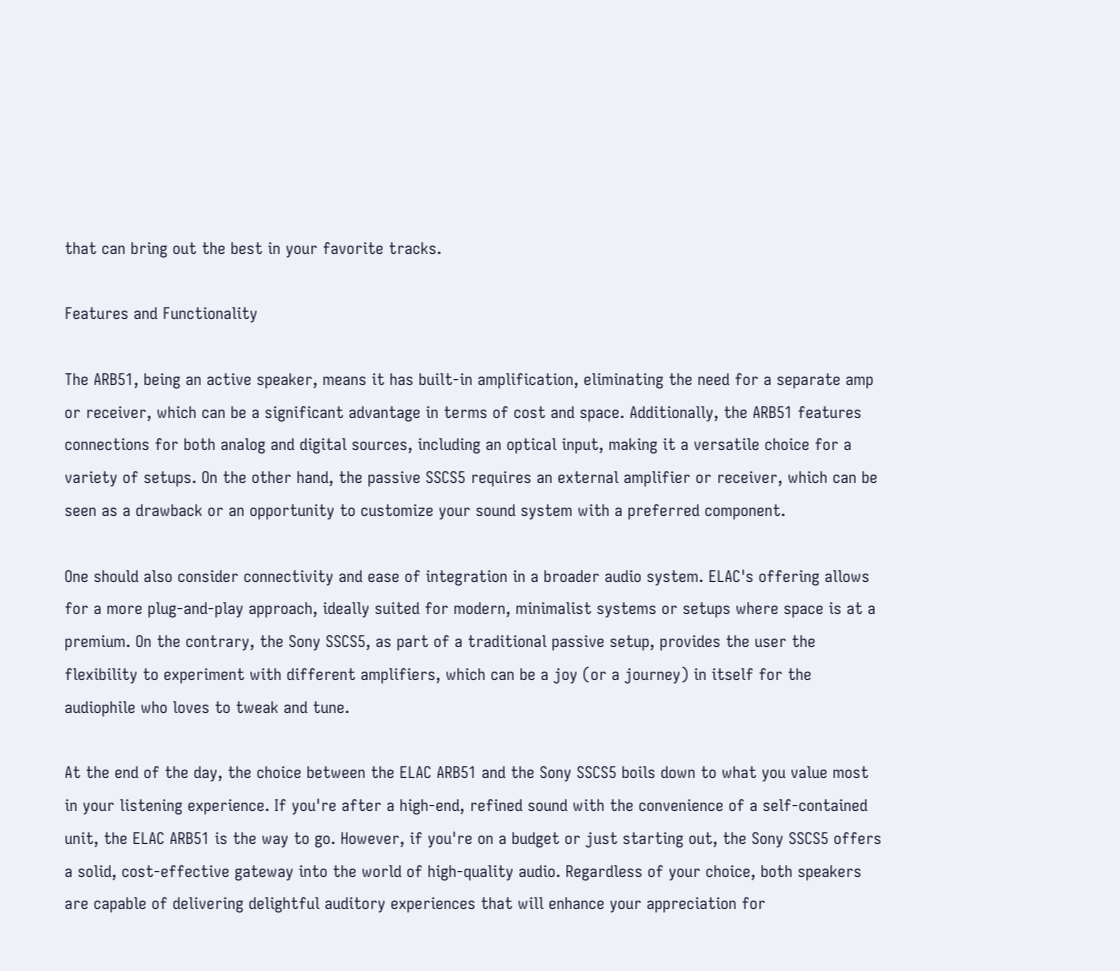that can bring out the best in your favorite tracks.

Features and Functionality

The ARB51, being an active speaker, means it has built-in amplification, eliminating the need for a separate amp or receiver, which can be a significant advantage in terms of cost and space. Additionally, the ARB51 features connections for both analog and digital sources, including an optical input, making it a versatile choice for a variety of setups. On the other hand, the passive SSCS5 requires an external amplifier or receiver, which can be seen as a drawback or an opportunity to customize your sound system with a preferred component.

One should also consider connectivity and ease of integration in a broader audio system. ELAC's offering allows for a more plug-and-play approach, ideally suited for modern, minimalist systems or setups where space is at a premium. On the contrary, the Sony SSCS5, as part of a traditional passive setup, provides the user the flexibility to experiment with different amplifiers, which can be a joy (or a journey) in itself for the audiophile who loves to tweak and tune.

At the end of the day, the choice between the ELAC ARB51 and the Sony SSCS5 boils down to what you value most in your listening experience. If you're after a high-end, refined sound with the convenience of a self-contained unit, the ELAC ARB51 is the way to go. However, if you're on a budget or just starting out, the Sony SSCS5 offers a solid, cost-effective gateway into the world of high-quality audio. Regardless of your choice, both speakers are capable of delivering delightful auditory experiences that will enhance your appreciation for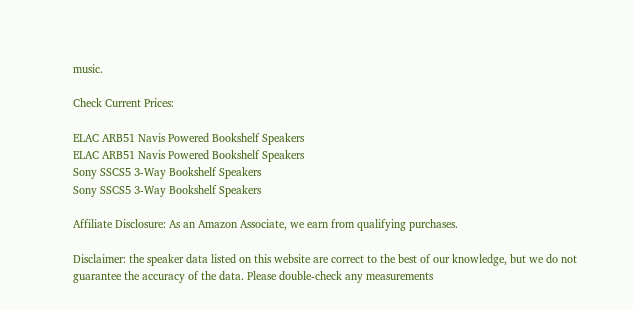music.

Check Current Prices:

ELAC ARB51 Navis Powered Bookshelf Speakers
ELAC ARB51 Navis Powered Bookshelf Speakers
Sony SSCS5 3-Way Bookshelf Speakers
Sony SSCS5 3-Way Bookshelf Speakers

Affiliate Disclosure: As an Amazon Associate, we earn from qualifying purchases.

Disclaimer: the speaker data listed on this website are correct to the best of our knowledge, but we do not guarantee the accuracy of the data. Please double-check any measurements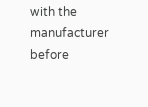with the manufacturer before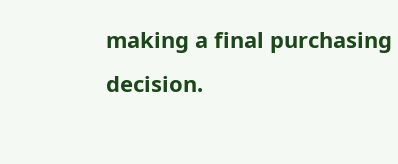making a final purchasing decision.